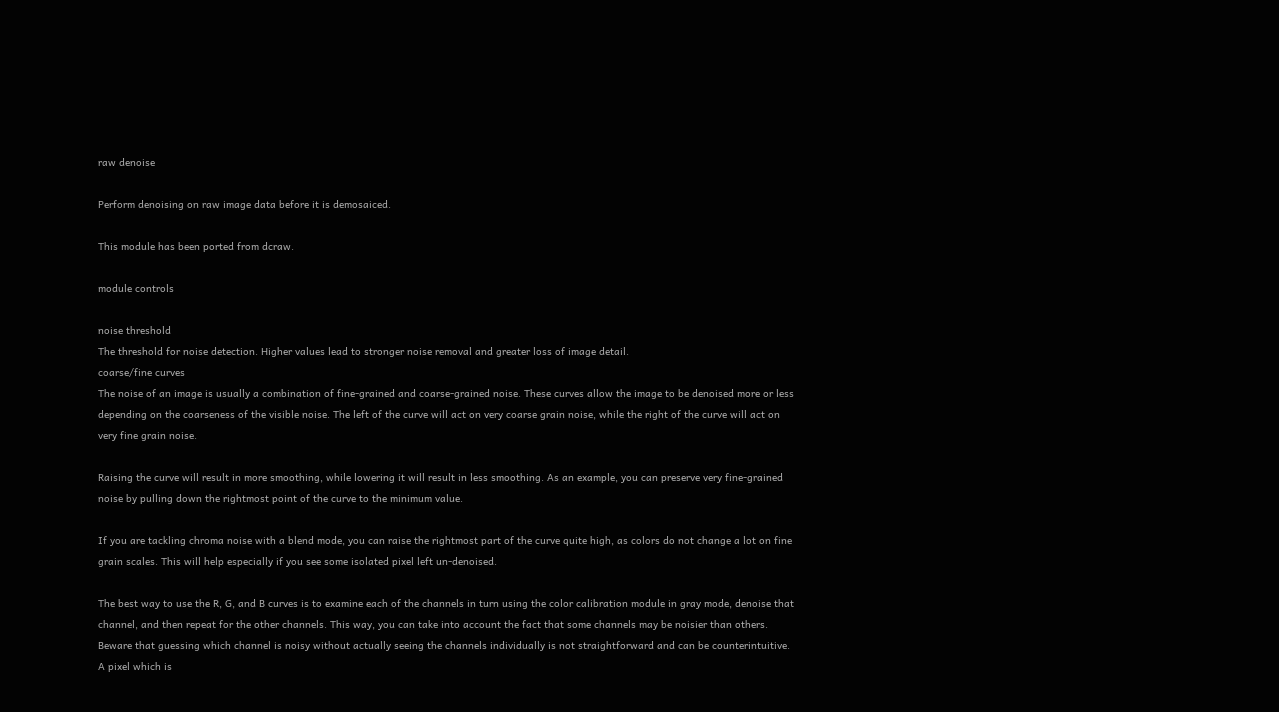raw denoise

Perform denoising on raw image data before it is demosaiced.

This module has been ported from dcraw.

module controls

noise threshold
The threshold for noise detection. Higher values lead to stronger noise removal and greater loss of image detail.
coarse/fine curves
The noise of an image is usually a combination of fine-grained and coarse-grained noise. These curves allow the image to be denoised more or less depending on the coarseness of the visible noise. The left of the curve will act on very coarse grain noise, while the right of the curve will act on very fine grain noise.

Raising the curve will result in more smoothing, while lowering it will result in less smoothing. As an example, you can preserve very fine-grained noise by pulling down the rightmost point of the curve to the minimum value.

If you are tackling chroma noise with a blend mode, you can raise the rightmost part of the curve quite high, as colors do not change a lot on fine grain scales. This will help especially if you see some isolated pixel left un-denoised.

The best way to use the R, G, and B curves is to examine each of the channels in turn using the color calibration module in gray mode, denoise that channel, and then repeat for the other channels. This way, you can take into account the fact that some channels may be noisier than others. Beware that guessing which channel is noisy without actually seeing the channels individually is not straightforward and can be counterintuitive. A pixel which is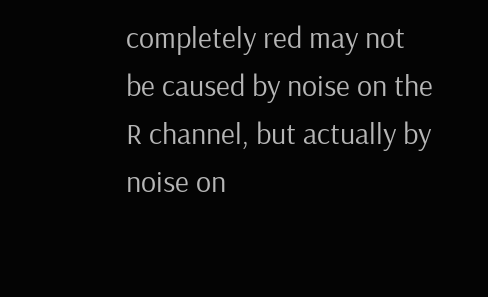completely red may not be caused by noise on the R channel, but actually by noise on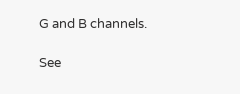G and B channels.

See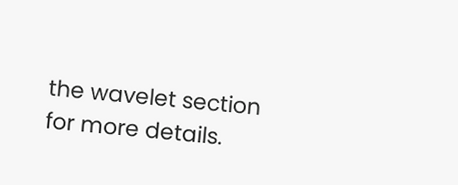the wavelet section for more details.